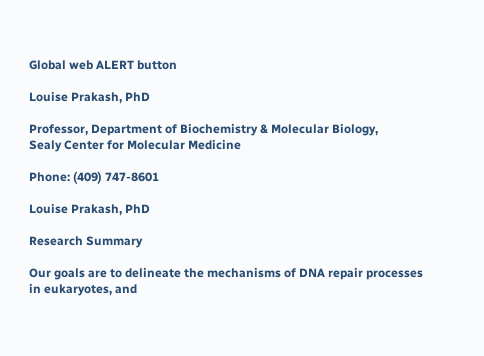Global web ALERT button

Louise Prakash, PhD

Professor, Department of Biochemistry & Molecular Biology,
Sealy Center for Molecular Medicine

Phone: (409) 747-8601

Louise Prakash, PhD

Research Summary

Our goals are to delineate the mechanisms of DNA repair processes in eukaryotes, and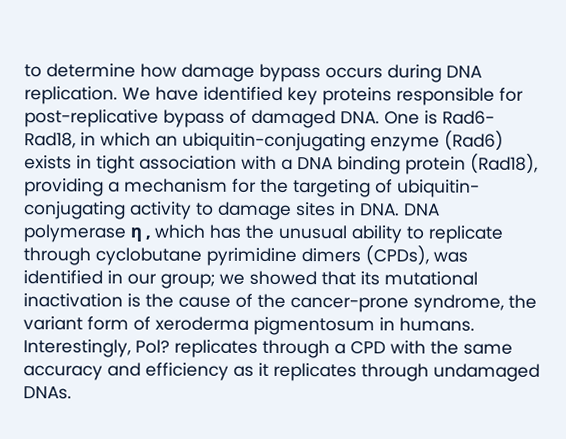to determine how damage bypass occurs during DNA replication. We have identified key proteins responsible for post-replicative bypass of damaged DNA. One is Rad6-Rad18, in which an ubiquitin-conjugating enzyme (Rad6) exists in tight association with a DNA binding protein (Rad18), providing a mechanism for the targeting of ubiquitin-conjugating activity to damage sites in DNA. DNA polymerase η , which has the unusual ability to replicate through cyclobutane pyrimidine dimers (CPDs), was identified in our group; we showed that its mutational inactivation is the cause of the cancer-prone syndrome, the variant form of xeroderma pigmentosum in humans. Interestingly, Pol? replicates through a CPD with the same accuracy and efficiency as it replicates through undamaged DNAs.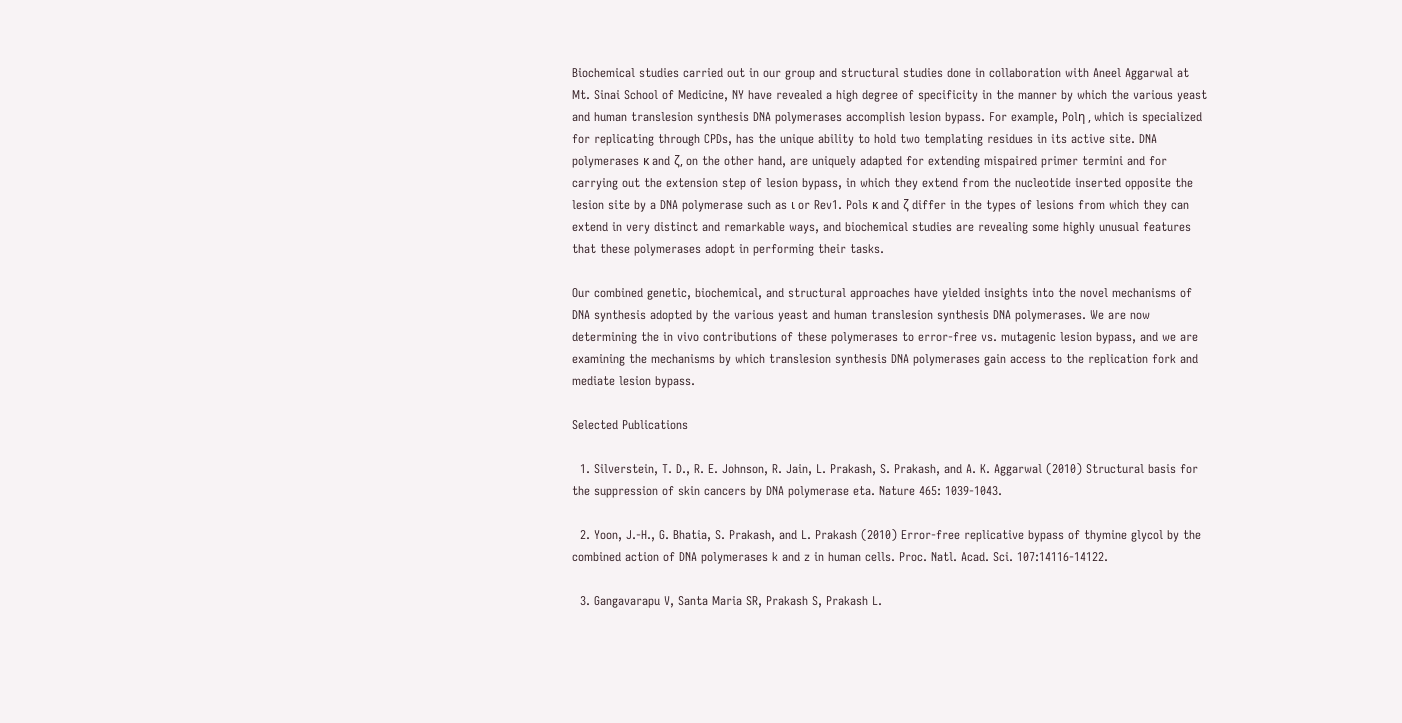Biochemical studies carried out in our group and structural studies done in collaboration with Aneel Aggarwal at Mt. Sinai School of Medicine, NY have revealed a high degree of specificity in the manner by which the various yeast and human translesion synthesis DNA polymerases accomplish lesion bypass. For example, Polη , which is specialized for replicating through CPDs, has the unique ability to hold two templating residues in its active site. DNA polymerases κ and ζ, on the other hand, are uniquely adapted for extending mispaired primer termini and for carrying out the extension step of lesion bypass, in which they extend from the nucleotide inserted opposite the lesion site by a DNA polymerase such as ι or Rev1. Pols κ and ζ differ in the types of lesions from which they can extend in very distinct and remarkable ways, and biochemical studies are revealing some highly unusual features that these polymerases adopt in performing their tasks.

Our combined genetic, biochemical, and structural approaches have yielded insights into the novel mechanisms of DNA synthesis adopted by the various yeast and human translesion synthesis DNA polymerases. We are now determining the in vivo contributions of these polymerases to error-free vs. mutagenic lesion bypass, and we are examining the mechanisms by which translesion synthesis DNA polymerases gain access to the replication fork and mediate lesion bypass.

Selected Publications

  1. Silverstein, T. D., R. E. Johnson, R. Jain, L. Prakash, S. Prakash, and A. K. Aggarwal (2010) Structural basis for the suppression of skin cancers by DNA polymerase eta. Nature 465: 1039-1043.

  2. Yoon, J.-H., G. Bhatia, S. Prakash, and L. Prakash (2010) Error-free replicative bypass of thymine glycol by the combined action of DNA polymerases k and z in human cells. Proc. Natl. Acad. Sci. 107:14116-14122.

  3. Gangavarapu V, Santa Maria SR, Prakash S, Prakash L.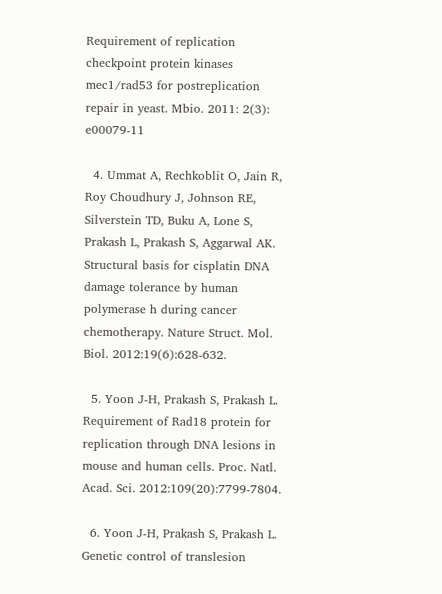Requirement of replication checkpoint protein kinases mec1/rad53 for postreplication repair in yeast. Mbio. 2011: 2(3): e00079-11

  4. Ummat A, Rechkoblit O, Jain R, Roy Choudhury J, Johnson RE, Silverstein TD, Buku A, Lone S, Prakash L, Prakash S, Aggarwal AK. Structural basis for cisplatin DNA damage tolerance by human polymerase h during cancer chemotherapy. Nature Struct. Mol. Biol. 2012:19(6):628-632.

  5. Yoon J-H, Prakash S, Prakash L. Requirement of Rad18 protein for replication through DNA lesions in mouse and human cells. Proc. Natl. Acad. Sci. 2012:109(20):7799-7804.

  6. Yoon J-H, Prakash S, Prakash L. Genetic control of translesion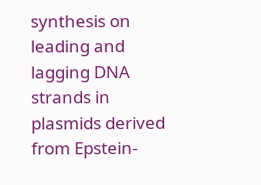synthesis on leading and lagging DNA strands in plasmids derived from Epstein-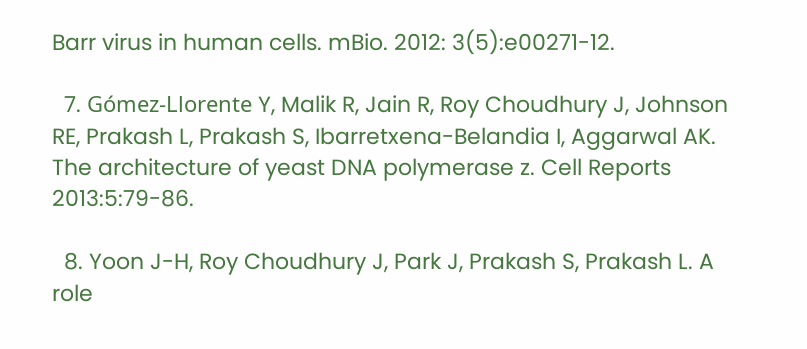Barr virus in human cells. mBio. 2012: 3(5):e00271-12.

  7. Gómez-Llorente Y, Malik R, Jain R, Roy Choudhury J, Johnson RE, Prakash L, Prakash S, Ibarretxena-Belandia I, Aggarwal AK. The architecture of yeast DNA polymerase z. Cell Reports 2013:5:79-86.

  8. Yoon J-H, Roy Choudhury J, Park J, Prakash S, Prakash L. A role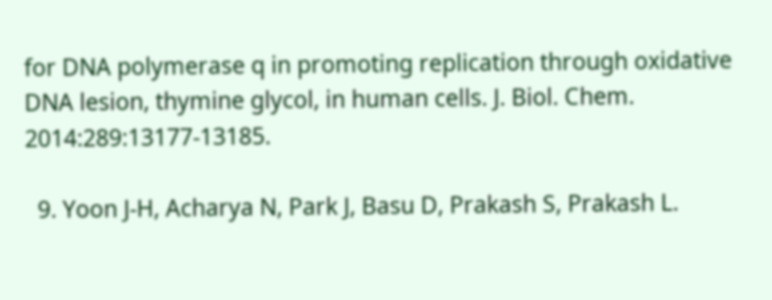for DNA polymerase q in promoting replication through oxidative DNA lesion, thymine glycol, in human cells. J. Biol. Chem. 2014:289:13177-13185.

  9. Yoon J-H, Acharya N, Park J, Basu D, Prakash S, Prakash L.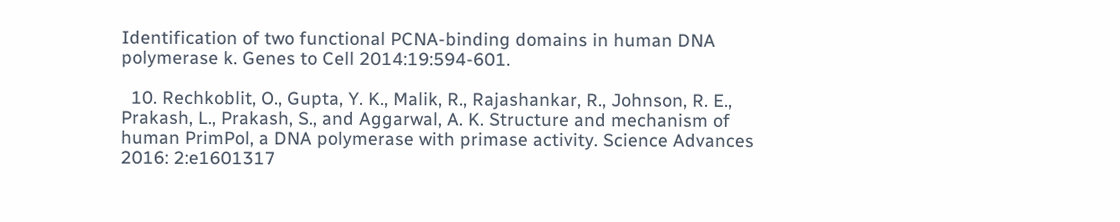Identification of two functional PCNA-binding domains in human DNA polymerase k. Genes to Cell 2014:19:594-601.

  10. Rechkoblit, O., Gupta, Y. K., Malik, R., Rajashankar, R., Johnson, R. E., Prakash, L., Prakash, S., and Aggarwal, A. K. Structure and mechanism of human PrimPol, a DNA polymerase with primase activity. Science Advances 2016: 2:e1601317